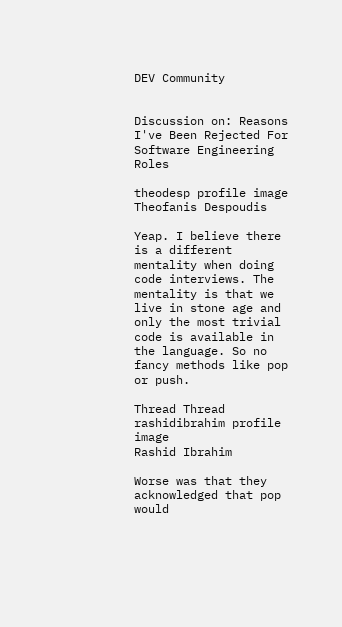DEV Community


Discussion on: Reasons I've Been Rejected For Software Engineering Roles

theodesp profile image
Theofanis Despoudis

Yeap. I believe there is a different mentality when doing code interviews. The mentality is that we live in stone age and only the most trivial code is available in the language. So no fancy methods like pop or push.

Thread Thread
rashidibrahim profile image
Rashid Ibrahim

Worse was that they acknowledged that pop would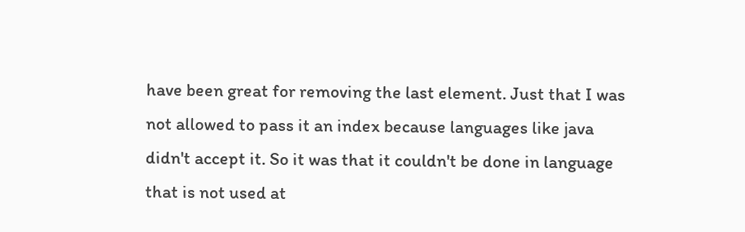have been great for removing the last element. Just that I was not allowed to pass it an index because languages like java didn't accept it. So it was that it couldn't be done in language that is not used at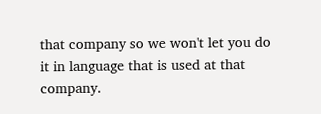that company so we won't let you do it in language that is used at that company.